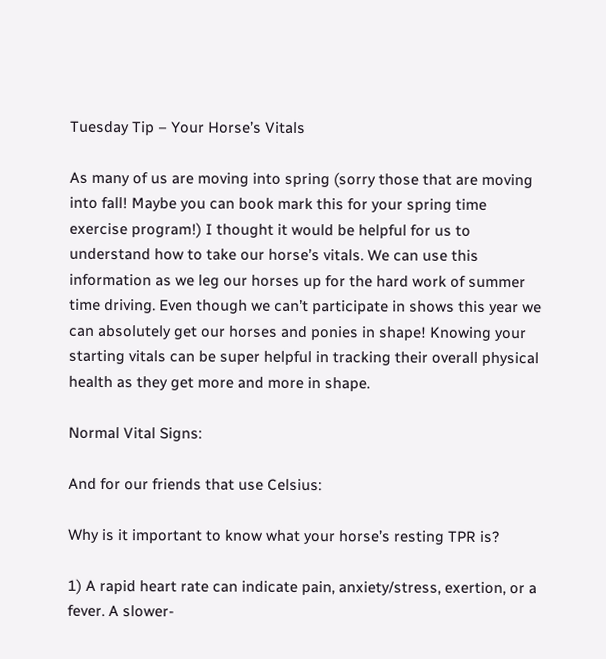Tuesday Tip – Your Horse’s Vitals

As many of us are moving into spring (sorry those that are moving into fall! Maybe you can book mark this for your spring time exercise program!) I thought it would be helpful for us to understand how to take our horse’s vitals. We can use this information as we leg our horses up for the hard work of summer time driving. Even though we can’t participate in shows this year we can absolutely get our horses and ponies in shape! Knowing your starting vitals can be super helpful in tracking their overall physical health as they get more and more in shape.

Normal Vital Signs:

And for our friends that use Celsius:

Why is it important to know what your horse’s resting TPR is?

1) A rapid heart rate can indicate pain, anxiety/stress, exertion, or a fever. A slower-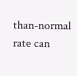than-normal rate can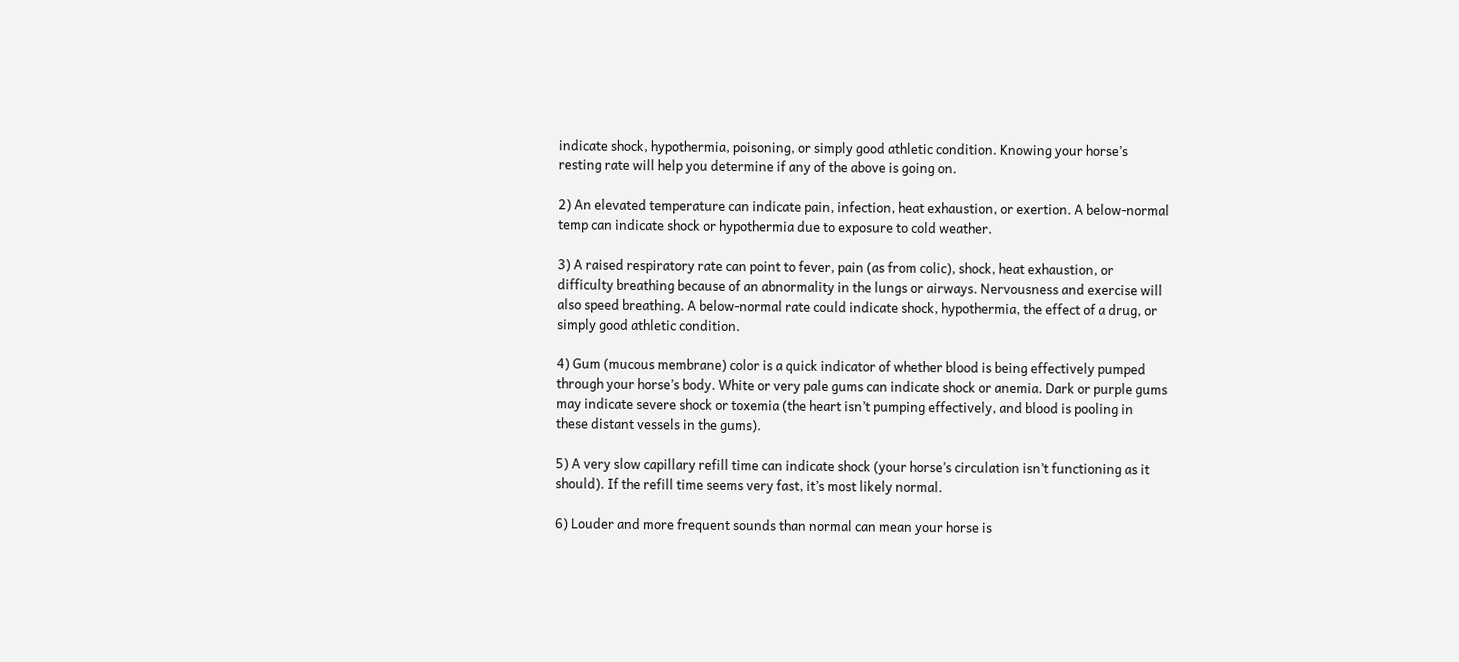indicate shock, hypothermia, poisoning, or simply good athletic condition. Knowing your horse’s resting rate will help you determine if any of the above is going on.

2) An elevated temperature can indicate pain, infection, heat exhaustion, or exertion. A below-normal temp can indicate shock or hypothermia due to exposure to cold weather.

3) A raised respiratory rate can point to fever, pain (as from colic), shock, heat exhaustion, or difficulty breathing because of an abnormality in the lungs or airways. Nervousness and exercise will also speed breathing. A below-normal rate could indicate shock, hypothermia, the effect of a drug, or simply good athletic condition.

4) Gum (mucous membrane) color is a quick indicator of whether blood is being effectively pumped through your horse’s body. White or very pale gums can indicate shock or anemia. Dark or purple gums may indicate severe shock or toxemia (the heart isn’t pumping effectively, and blood is pooling in these distant vessels in the gums).

5) A very slow capillary refill time can indicate shock (your horse’s circulation isn’t functioning as it should). If the refill time seems very fast, it’s most likely normal.

6) Louder and more frequent sounds than normal can mean your horse is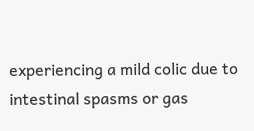experiencing a mild colic due to intestinal spasms or gas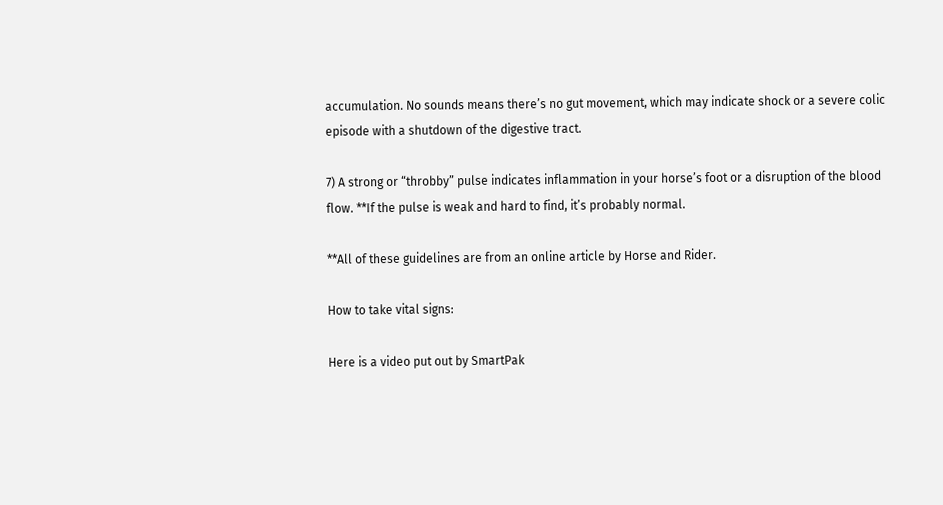accumulation. No sounds means there’s no gut movement, which may indicate shock or a severe colic episode with a shutdown of the digestive tract.

7) A strong or “throbby” pulse indicates inflammation in your horse’s foot or a disruption of the blood flow. **If the pulse is weak and hard to find, it’s probably normal.

**All of these guidelines are from an online article by Horse and Rider.

How to take vital signs:

Here is a video put out by SmartPak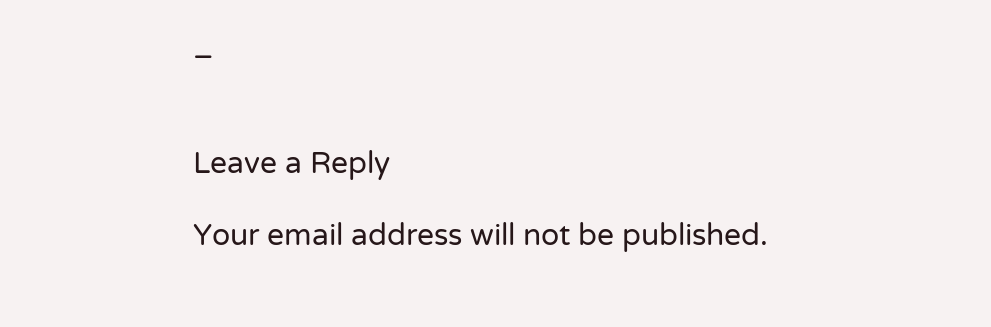–


Leave a Reply

Your email address will not be published.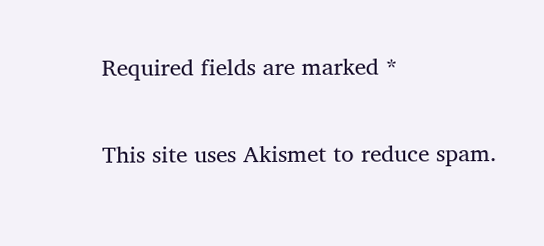Required fields are marked *

This site uses Akismet to reduce spam.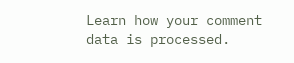Learn how your comment data is processed.